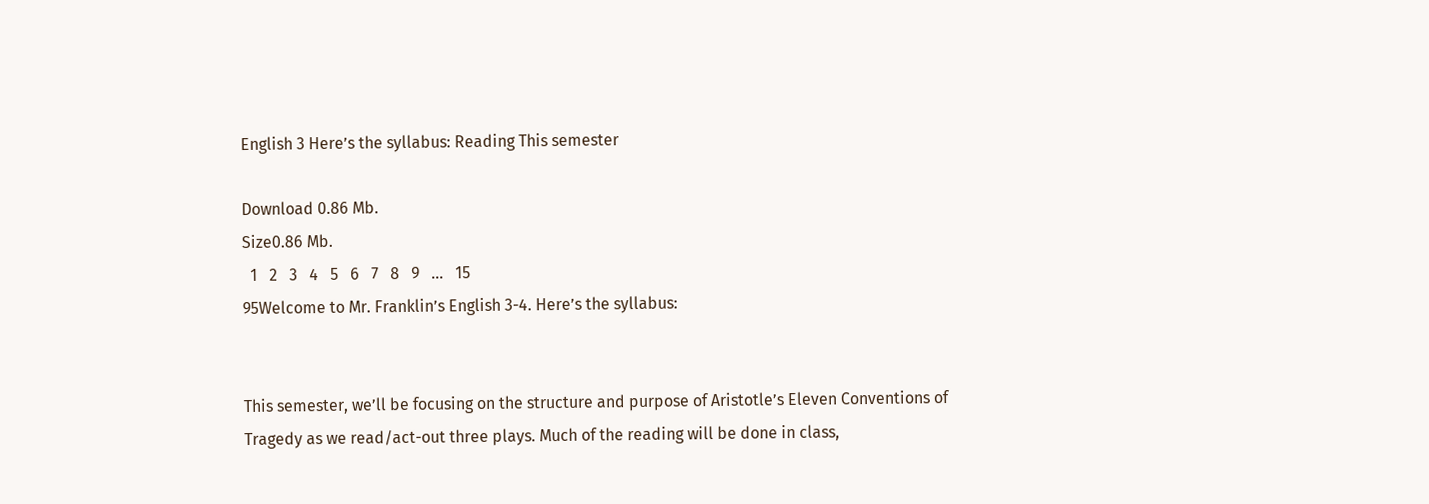English 3 Here’s the syllabus: Reading This semester

Download 0.86 Mb.
Size0.86 Mb.
  1   2   3   4   5   6   7   8   9   ...   15
95Welcome to Mr. Franklin’s English 3-4. Here’s the syllabus:


This semester, we’ll be focusing on the structure and purpose of Aristotle’s Eleven Conventions of Tragedy as we read/act-out three plays. Much of the reading will be done in class,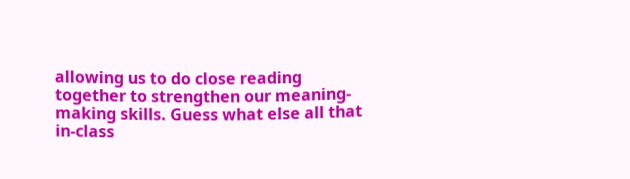allowing us to do close reading together to strengthen our meaning-making skills. Guess what else all that in-class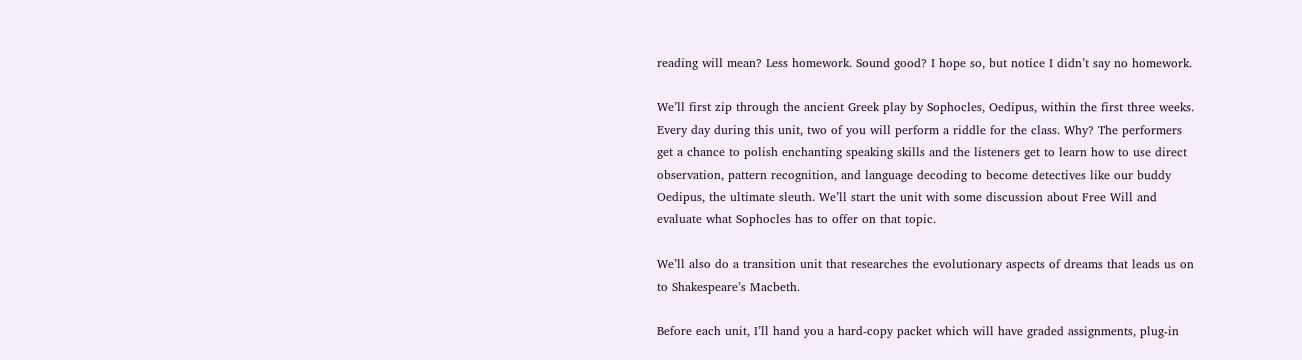reading will mean? Less homework. Sound good? I hope so, but notice I didn’t say no homework.

We’ll first zip through the ancient Greek play by Sophocles, Oedipus, within the first three weeks. Every day during this unit, two of you will perform a riddle for the class. Why? The performers get a chance to polish enchanting speaking skills and the listeners get to learn how to use direct observation, pattern recognition, and language decoding to become detectives like our buddy Oedipus, the ultimate sleuth. We’ll start the unit with some discussion about Free Will and evaluate what Sophocles has to offer on that topic.

We’ll also do a transition unit that researches the evolutionary aspects of dreams that leads us on to Shakespeare’s Macbeth.

Before each unit, I’ll hand you a hard-copy packet which will have graded assignments, plug-in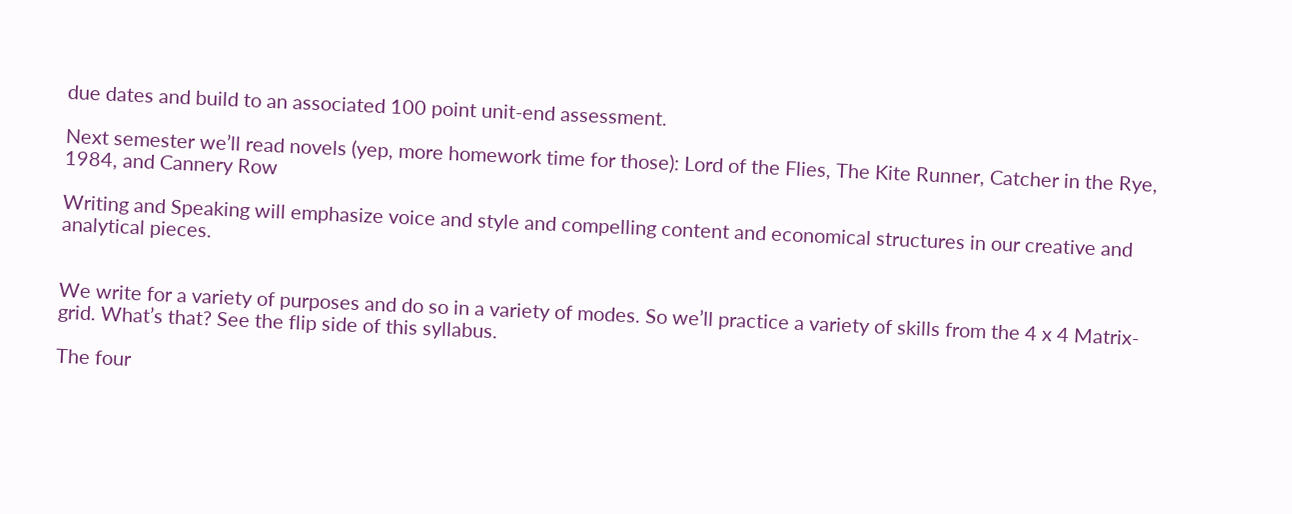due dates and build to an associated 100 point unit-end assessment.

Next semester we’ll read novels (yep, more homework time for those): Lord of the Flies, The Kite Runner, Catcher in the Rye, 1984, and Cannery Row

Writing and Speaking will emphasize voice and style and compelling content and economical structures in our creative and analytical pieces.


We write for a variety of purposes and do so in a variety of modes. So we’ll practice a variety of skills from the 4 x 4 Matrix-grid. What’s that? See the flip side of this syllabus.

The four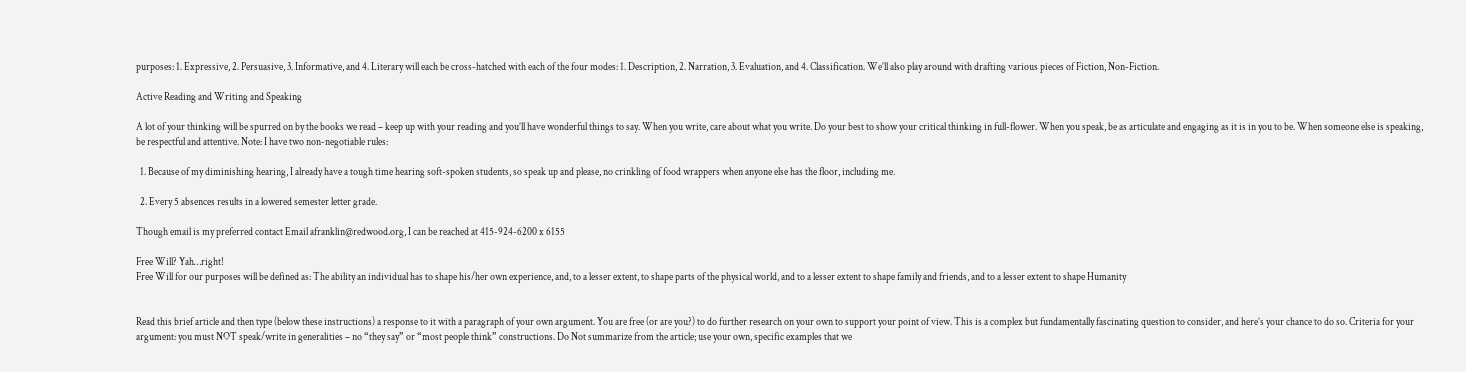purposes: 1. Expressive, 2. Persuasive, 3. Informative, and 4. Literary will each be cross-hatched with each of the four modes: 1. Description, 2. Narration, 3. Evaluation, and 4. Classification. We’ll also play around with drafting various pieces of Fiction, Non-Fiction.

Active Reading and Writing and Speaking

A lot of your thinking will be spurred on by the books we read – keep up with your reading and you’ll have wonderful things to say. When you write, care about what you write. Do your best to show your critical thinking in full-flower. When you speak, be as articulate and engaging as it is in you to be. When someone else is speaking, be respectful and attentive. Note: I have two non-negotiable rules:

  1. Because of my diminishing hearing, I already have a tough time hearing soft-spoken students, so speak up and please, no crinkling of food wrappers when anyone else has the floor, including me.

  2. Every 5 absences results in a lowered semester letter grade.

Though email is my preferred contact Email afranklin@redwood.org, I can be reached at 415-924-6200 x 6155

Free Will? Yah…right!
Free Will for our purposes will be defined as: The ability an individual has to shape his/her own experience, and, to a lesser extent, to shape parts of the physical world, and to a lesser extent to shape family and friends, and to a lesser extent to shape Humanity


Read this brief article and then type (below these instructions) a response to it with a paragraph of your own argument. You are free (or are you?) to do further research on your own to support your point of view. This is a complex but fundamentally fascinating question to consider, and here’s your chance to do so. Criteria for your argument: you must NOT speak/write in generalities – no “they say” or “most people think” constructions. Do Not summarize from the article; use your own, specific examples that we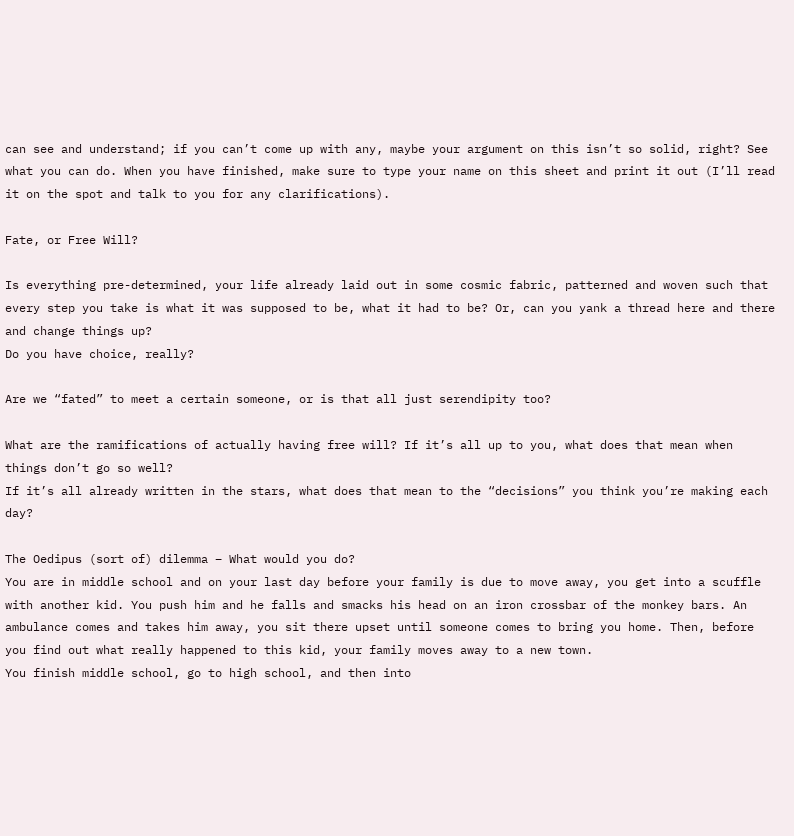can see and understand; if you can’t come up with any, maybe your argument on this isn’t so solid, right? See what you can do. When you have finished, make sure to type your name on this sheet and print it out (I’ll read it on the spot and talk to you for any clarifications).

Fate, or Free Will?

Is everything pre-determined, your life already laid out in some cosmic fabric, patterned and woven such that every step you take is what it was supposed to be, what it had to be? Or, can you yank a thread here and there and change things up?
Do you have choice, really?

Are we “fated” to meet a certain someone, or is that all just serendipity too?

What are the ramifications of actually having free will? If it’s all up to you, what does that mean when things don’t go so well?
If it’s all already written in the stars, what does that mean to the “decisions” you think you’re making each day?

The Oedipus (sort of) dilemma – What would you do?
You are in middle school and on your last day before your family is due to move away, you get into a scuffle with another kid. You push him and he falls and smacks his head on an iron crossbar of the monkey bars. An ambulance comes and takes him away, you sit there upset until someone comes to bring you home. Then, before you find out what really happened to this kid, your family moves away to a new town.
You finish middle school, go to high school, and then into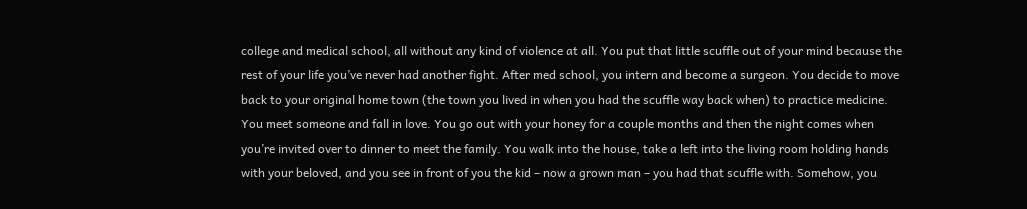college and medical school, all without any kind of violence at all. You put that little scuffle out of your mind because the rest of your life you’ve never had another fight. After med school, you intern and become a surgeon. You decide to move back to your original home town (the town you lived in when you had the scuffle way back when) to practice medicine.
You meet someone and fall in love. You go out with your honey for a couple months and then the night comes when you’re invited over to dinner to meet the family. You walk into the house, take a left into the living room holding hands with your beloved, and you see in front of you the kid – now a grown man – you had that scuffle with. Somehow, you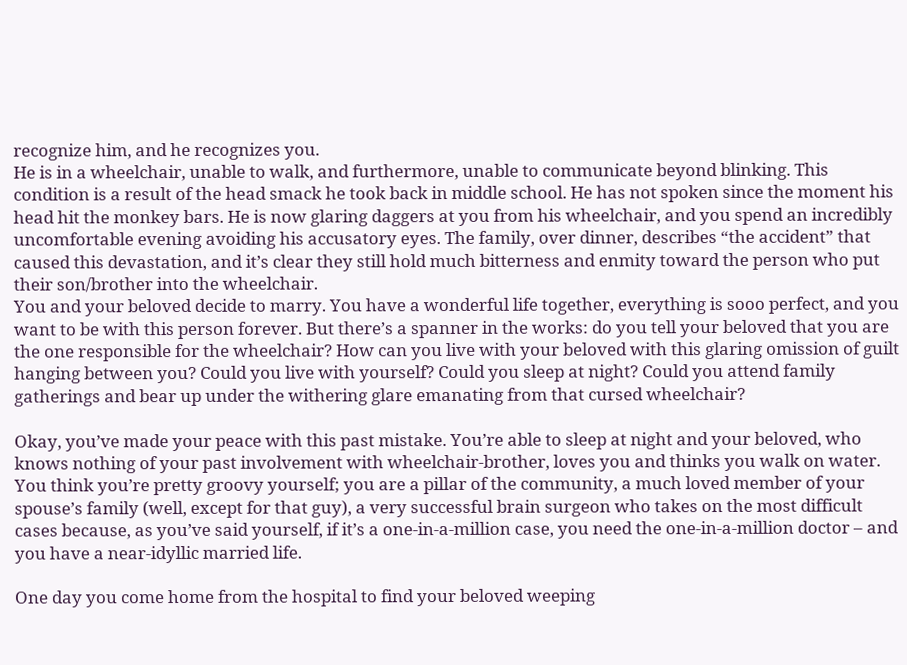recognize him, and he recognizes you.
He is in a wheelchair, unable to walk, and furthermore, unable to communicate beyond blinking. This condition is a result of the head smack he took back in middle school. He has not spoken since the moment his head hit the monkey bars. He is now glaring daggers at you from his wheelchair, and you spend an incredibly uncomfortable evening avoiding his accusatory eyes. The family, over dinner, describes “the accident” that caused this devastation, and it’s clear they still hold much bitterness and enmity toward the person who put their son/brother into the wheelchair.
You and your beloved decide to marry. You have a wonderful life together, everything is sooo perfect, and you want to be with this person forever. But there’s a spanner in the works: do you tell your beloved that you are the one responsible for the wheelchair? How can you live with your beloved with this glaring omission of guilt hanging between you? Could you live with yourself? Could you sleep at night? Could you attend family gatherings and bear up under the withering glare emanating from that cursed wheelchair?

Okay, you’ve made your peace with this past mistake. You’re able to sleep at night and your beloved, who knows nothing of your past involvement with wheelchair-brother, loves you and thinks you walk on water. You think you’re pretty groovy yourself; you are a pillar of the community, a much loved member of your spouse’s family (well, except for that guy), a very successful brain surgeon who takes on the most difficult cases because, as you’ve said yourself, if it’s a one-in-a-million case, you need the one-in-a-million doctor – and you have a near-idyllic married life.

One day you come home from the hospital to find your beloved weeping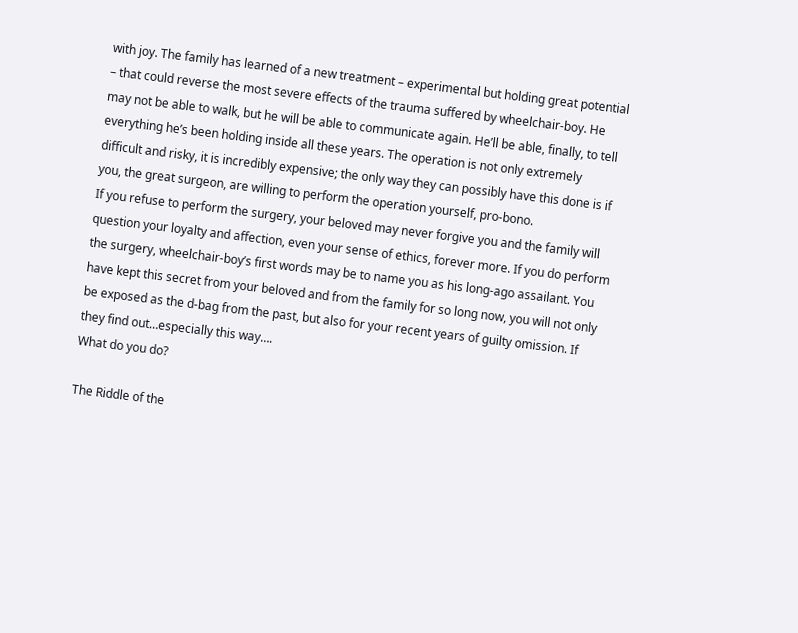with joy. The family has learned of a new treatment – experimental but holding great potential – that could reverse the most severe effects of the trauma suffered by wheelchair-boy. He may not be able to walk, but he will be able to communicate again. He’ll be able, finally, to tell everything he’s been holding inside all these years. The operation is not only extremely difficult and risky, it is incredibly expensive; the only way they can possibly have this done is if you, the great surgeon, are willing to perform the operation yourself, pro-bono.
If you refuse to perform the surgery, your beloved may never forgive you and the family will question your loyalty and affection, even your sense of ethics, forever more. If you do perform the surgery, wheelchair-boy’s first words may be to name you as his long-ago assailant. You have kept this secret from your beloved and from the family for so long now, you will not only be exposed as the d-bag from the past, but also for your recent years of guilty omission. If they find out…especially this way….
What do you do?

The Riddle of the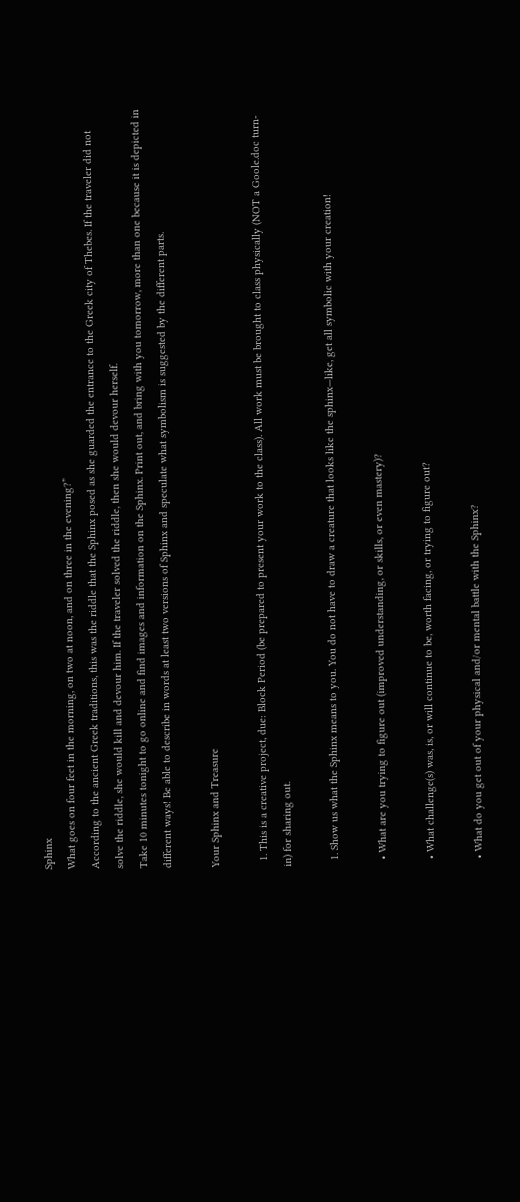Sphinx
What goes on four feet in the morning, on two at noon, and on three in the evening?”
According to the ancient Greek traditions, this was the riddle that the Sphinx posed as she guarded the entrance to the Greek city of Thebes. If the traveler did not solve the riddle, she would kill and devour him. If the traveler solved the riddle, then she would devour herself.
Take 10 minutes tonight to go online and find images and information on the Sphinx. Print out, and bring with you tomorrow, more than one because it is depicted in different ways! Be able to describe in words at least two versions of Sphinx and speculate what symbolism is suggested by the different parts.

Your Sphinx and Treasure

  1. This is a creative project, due: Block Period (be prepared to present your work to the class). All work must be brought to class physically (NOT a Goole.doc turn-in) for sharing out.

  1. Show us what the Sphinx means to you. You do not have to draw a creature that looks like the sphinx—like, get all symbolic with your creation!

  • What are you trying to figure out (improved understanding, or skills, or even mastery)?

  • What challenge(s) was, is, or will continue to be, worth facing, or trying to figure out?

  • What do you get out of your physical and/or mental battle with the Sphinx?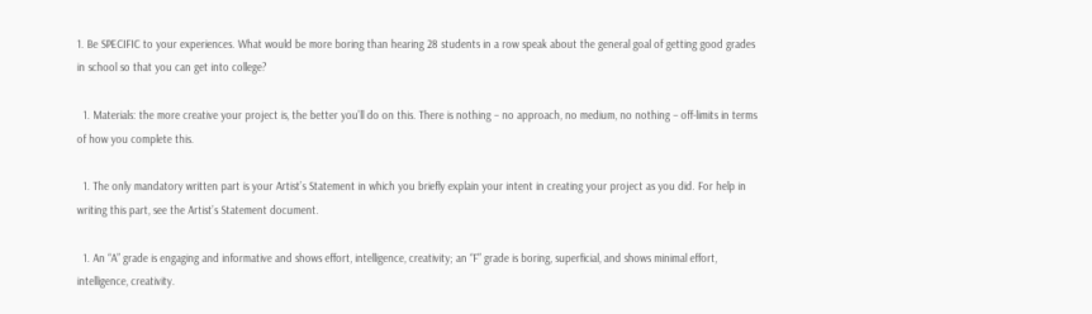1. Be SPECIFIC to your experiences. What would be more boring than hearing 28 students in a row speak about the general goal of getting good grades in school so that you can get into college?

  1. Materials: the more creative your project is, the better you’ll do on this. There is nothing – no approach, no medium, no nothing – off-limits in terms of how you complete this.

  1. The only mandatory written part is your Artist’s Statement in which you briefly explain your intent in creating your project as you did. For help in writing this part, see the Artist’s Statement document.

  1. An “A” grade is engaging and informative and shows effort, intelligence, creativity; an “F” grade is boring, superficial, and shows minimal effort, intelligence, creativity.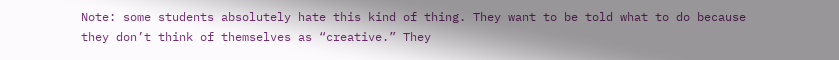Note: some students absolutely hate this kind of thing. They want to be told what to do because they don’t think of themselves as “creative.” They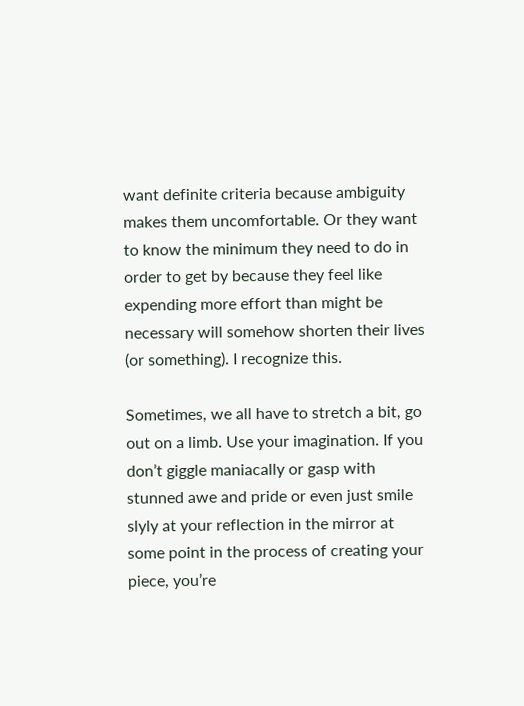want definite criteria because ambiguity makes them uncomfortable. Or they want to know the minimum they need to do in order to get by because they feel like expending more effort than might be necessary will somehow shorten their lives (or something). I recognize this.

Sometimes, we all have to stretch a bit, go out on a limb. Use your imagination. If you don’t giggle maniacally or gasp with stunned awe and pride or even just smile slyly at your reflection in the mirror at some point in the process of creating your piece, you’re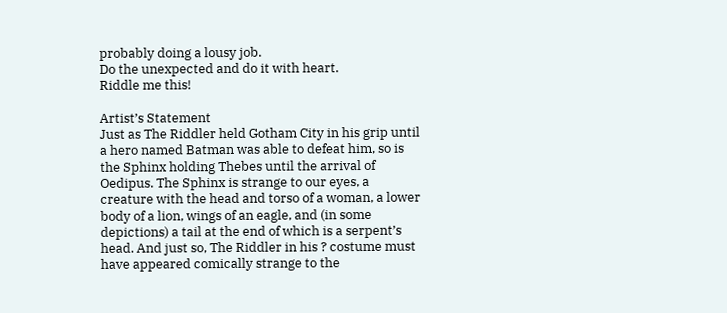probably doing a lousy job.
Do the unexpected and do it with heart.
Riddle me this!

Artist’s Statement
Just as The Riddler held Gotham City in his grip until a hero named Batman was able to defeat him, so is the Sphinx holding Thebes until the arrival of Oedipus. The Sphinx is strange to our eyes, a creature with the head and torso of a woman, a lower body of a lion, wings of an eagle, and (in some depictions) a tail at the end of which is a serpent’s head. And just so, The Riddler in his ? costume must have appeared comically strange to the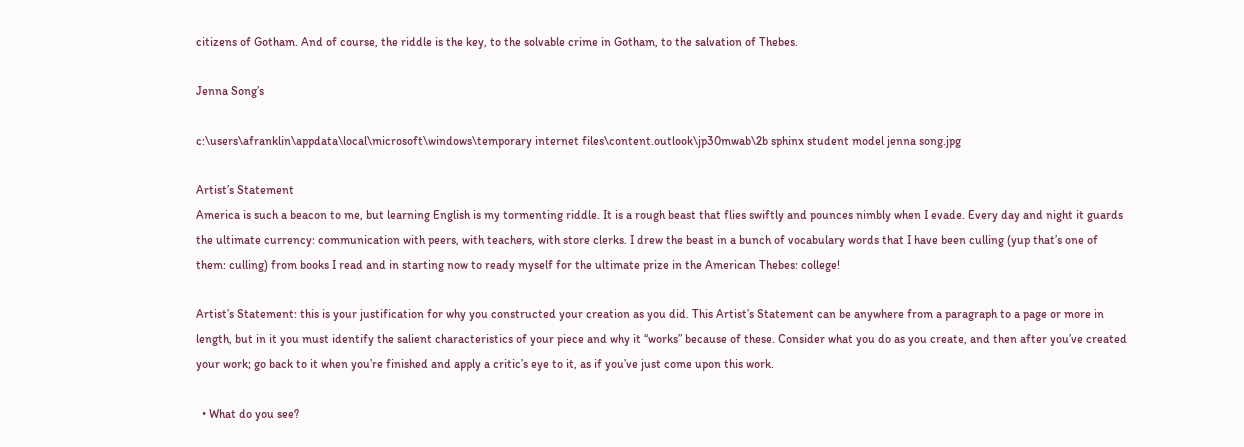citizens of Gotham. And of course, the riddle is the key, to the solvable crime in Gotham, to the salvation of Thebes.

Jenna Song’s

c:\users\afranklin\appdata\local\microsoft\windows\temporary internet files\content.outlook\jp30mwab\2b sphinx student model jenna song.jpg

Artist’s Statement
America is such a beacon to me, but learning English is my tormenting riddle. It is a rough beast that flies swiftly and pounces nimbly when I evade. Every day and night it guards the ultimate currency: communication with peers, with teachers, with store clerks. I drew the beast in a bunch of vocabulary words that I have been culling (yup that’s one of them: culling) from books I read and in starting now to ready myself for the ultimate prize in the American Thebes: college!

Artist’s Statement: this is your justification for why you constructed your creation as you did. This Artist’s Statement can be anywhere from a paragraph to a page or more in length, but in it you must identify the salient characteristics of your piece and why it “works” because of these. Consider what you do as you create, and then after you’ve created your work; go back to it when you’re finished and apply a critic’s eye to it, as if you’ve just come upon this work.

  • What do you see?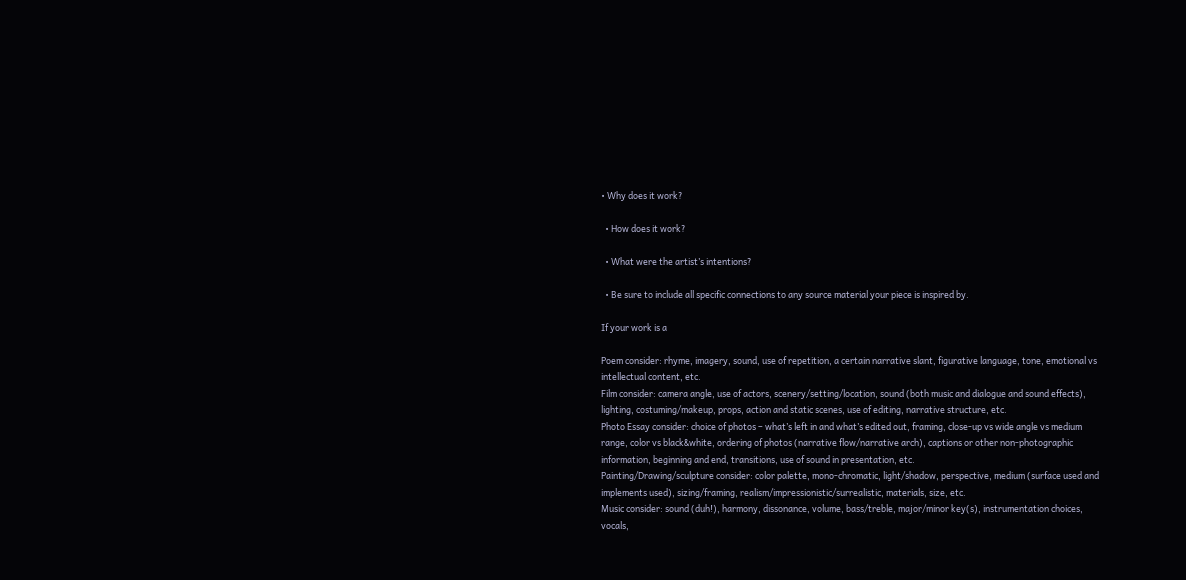• Why does it work?

  • How does it work?

  • What were the artist’s intentions?

  • Be sure to include all specific connections to any source material your piece is inspired by.

If your work is a

Poem consider: rhyme, imagery, sound, use of repetition, a certain narrative slant, figurative language, tone, emotional vs intellectual content, etc.
Film consider: camera angle, use of actors, scenery/setting/location, sound (both music and dialogue and sound effects), lighting, costuming/makeup, props, action and static scenes, use of editing, narrative structure, etc.
Photo Essay consider: choice of photos – what’s left in and what’s edited out, framing, close-up vs wide angle vs medium range, color vs black&white, ordering of photos (narrative flow/narrative arch), captions or other non-photographic information, beginning and end, transitions, use of sound in presentation, etc.
Painting/Drawing/sculpture consider: color palette, mono-chromatic, light/shadow, perspective, medium (surface used and implements used), sizing/framing, realism/impressionistic/surrealistic, materials, size, etc.
Music consider: sound (duh!), harmony, dissonance, volume, bass/treble, major/minor key(s), instrumentation choices, vocals,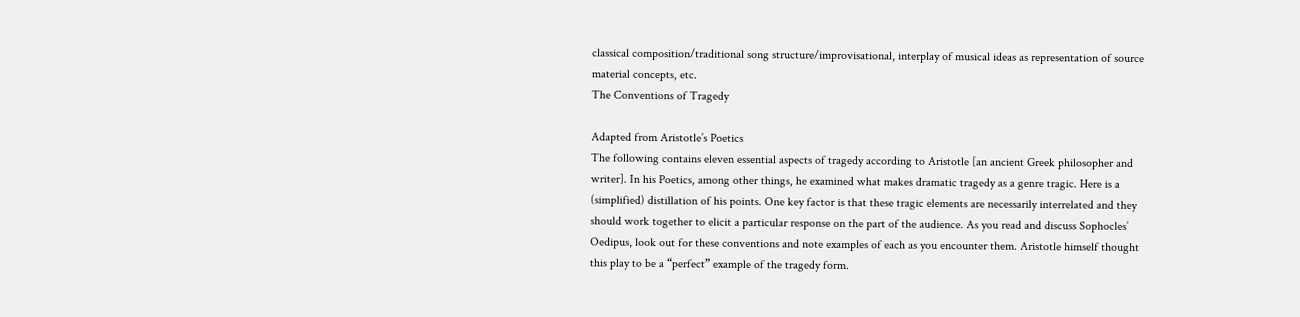classical composition/traditional song structure/improvisational, interplay of musical ideas as representation of source material concepts, etc.
The Conventions of Tragedy

Adapted from Aristotle’s Poetics
The following contains eleven essential aspects of tragedy according to Aristotle [an ancient Greek philosopher and writer]. In his Poetics, among other things, he examined what makes dramatic tragedy as a genre tragic. Here is a (simplified) distillation of his points. One key factor is that these tragic elements are necessarily interrelated and they should work together to elicit a particular response on the part of the audience. As you read and discuss Sophocles’ Oedipus, look out for these conventions and note examples of each as you encounter them. Aristotle himself thought this play to be a “perfect” example of the tragedy form.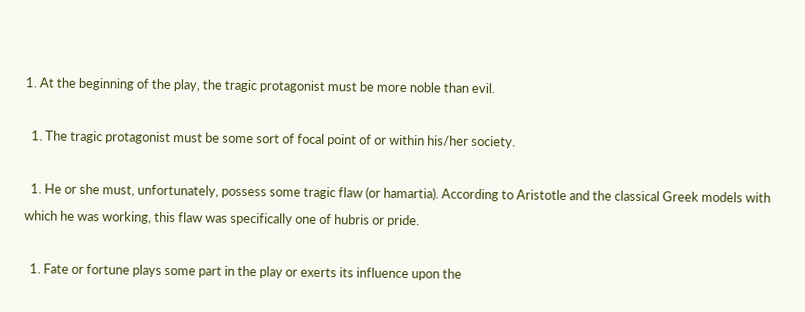1. At the beginning of the play, the tragic protagonist must be more noble than evil.

  1. The tragic protagonist must be some sort of focal point of or within his/her society.

  1. He or she must, unfortunately, possess some tragic flaw (or hamartia). According to Aristotle and the classical Greek models with which he was working, this flaw was specifically one of hubris or pride.

  1. Fate or fortune plays some part in the play or exerts its influence upon the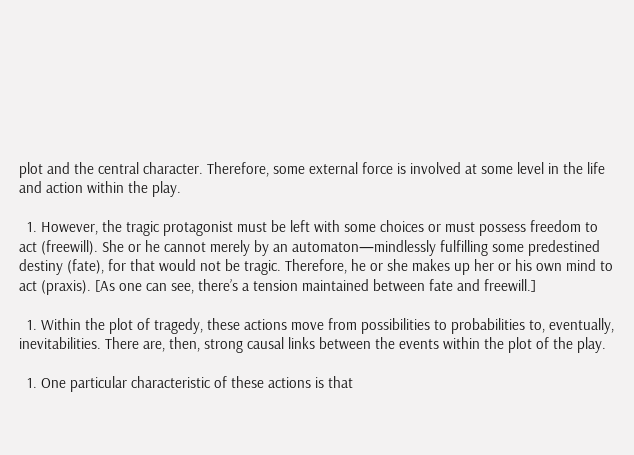plot and the central character. Therefore, some external force is involved at some level in the life and action within the play.

  1. However, the tragic protagonist must be left with some choices or must possess freedom to act (freewill). She or he cannot merely by an automaton—mindlessly fulfilling some predestined destiny (fate), for that would not be tragic. Therefore, he or she makes up her or his own mind to act (praxis). [As one can see, there’s a tension maintained between fate and freewill.]

  1. Within the plot of tragedy, these actions move from possibilities to probabilities to, eventually, inevitabilities. There are, then, strong causal links between the events within the plot of the play.

  1. One particular characteristic of these actions is that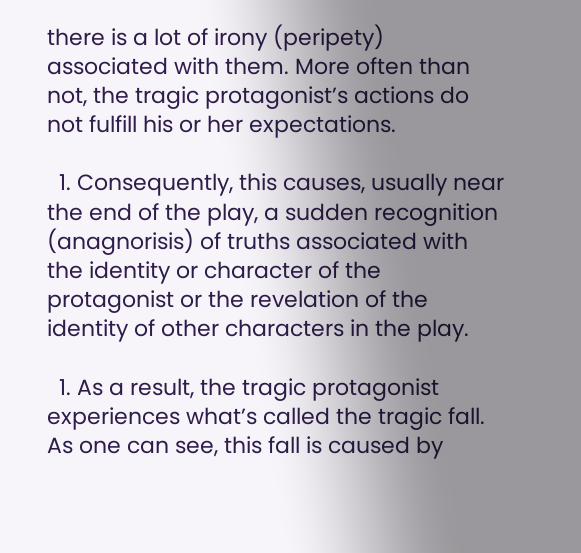there is a lot of irony (peripety) associated with them. More often than not, the tragic protagonist’s actions do not fulfill his or her expectations.

  1. Consequently, this causes, usually near the end of the play, a sudden recognition (anagnorisis) of truths associated with the identity or character of the protagonist or the revelation of the identity of other characters in the play.

  1. As a result, the tragic protagonist experiences what’s called the tragic fall. As one can see, this fall is caused by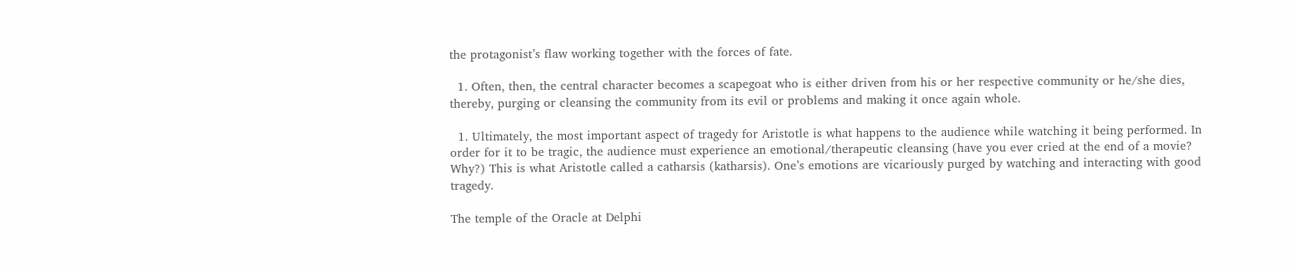the protagonist’s flaw working together with the forces of fate.

  1. Often, then, the central character becomes a scapegoat who is either driven from his or her respective community or he/she dies, thereby, purging or cleansing the community from its evil or problems and making it once again whole.

  1. Ultimately, the most important aspect of tragedy for Aristotle is what happens to the audience while watching it being performed. In order for it to be tragic, the audience must experience an emotional/therapeutic cleansing (have you ever cried at the end of a movie? Why?) This is what Aristotle called a catharsis (katharsis). One’s emotions are vicariously purged by watching and interacting with good tragedy.

The temple of the Oracle at Delphi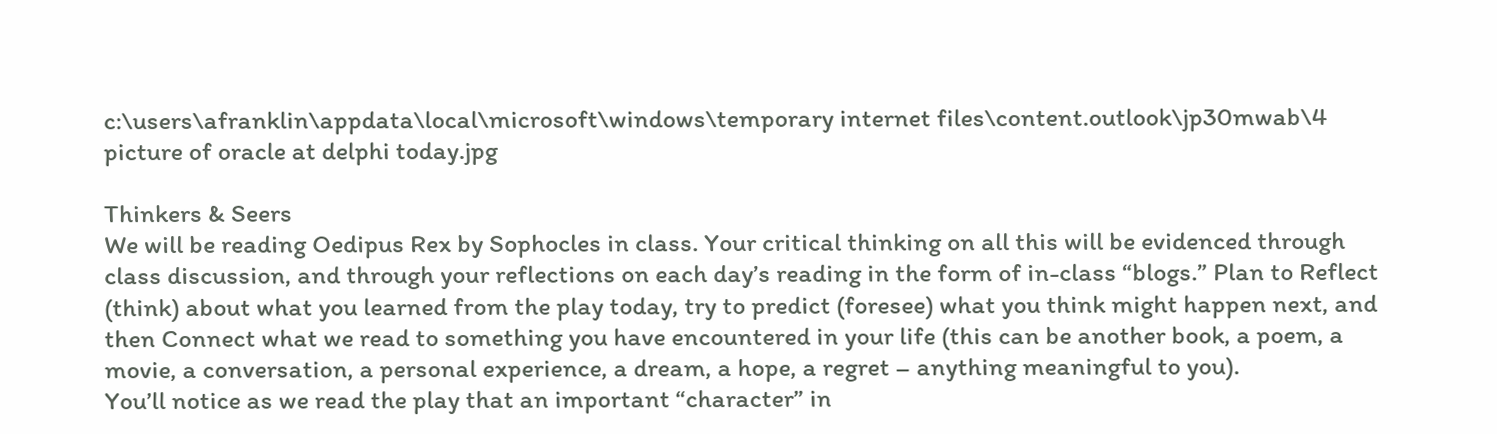c:\users\afranklin\appdata\local\microsoft\windows\temporary internet files\content.outlook\jp30mwab\4 picture of oracle at delphi today.jpg

Thinkers & Seers
We will be reading Oedipus Rex by Sophocles in class. Your critical thinking on all this will be evidenced through class discussion, and through your reflections on each day’s reading in the form of in-class “blogs.” Plan to Reflect (think) about what you learned from the play today, try to predict (foresee) what you think might happen next, and then Connect what we read to something you have encountered in your life (this can be another book, a poem, a movie, a conversation, a personal experience, a dream, a hope, a regret – anything meaningful to you).
You’ll notice as we read the play that an important “character” in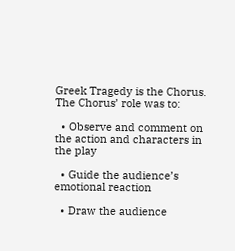Greek Tragedy is the Chorus. The Chorus’ role was to:

  • Observe and comment on the action and characters in the play

  • Guide the audience’s emotional reaction

  • Draw the audience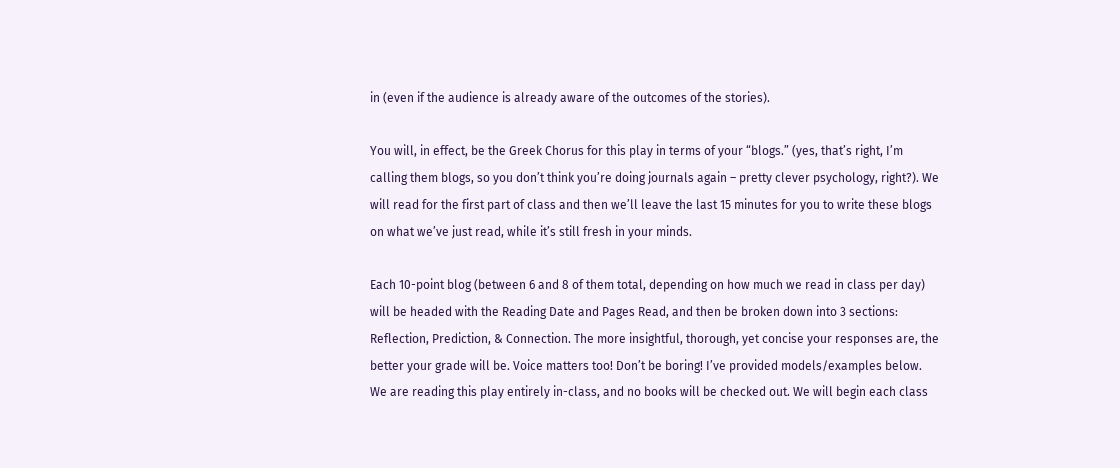in (even if the audience is already aware of the outcomes of the stories).

You will, in effect, be the Greek Chorus for this play in terms of your “blogs.” (yes, that’s right, I’m calling them blogs, so you don’t think you’re doing journals again – pretty clever psychology, right?). We will read for the first part of class and then we’ll leave the last 15 minutes for you to write these blogs on what we’ve just read, while it’s still fresh in your minds.

Each 10-point blog (between 6 and 8 of them total, depending on how much we read in class per day) will be headed with the Reading Date and Pages Read, and then be broken down into 3 sections: Reflection, Prediction, & Connection. The more insightful, thorough, yet concise your responses are, the better your grade will be. Voice matters too! Don’t be boring! I’ve provided models/examples below.
We are reading this play entirely in-class, and no books will be checked out. We will begin each class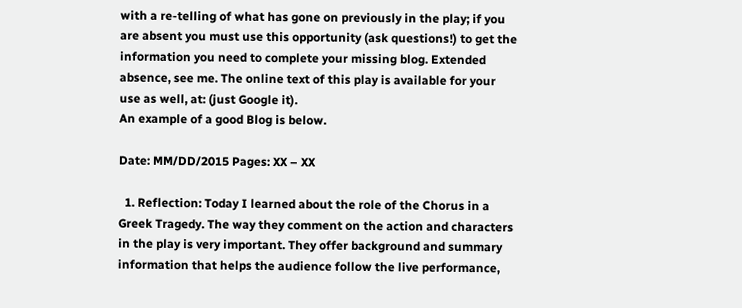with a re-telling of what has gone on previously in the play; if you are absent you must use this opportunity (ask questions!) to get the information you need to complete your missing blog. Extended absence, see me. The online text of this play is available for your use as well, at: (just Google it).
An example of a good Blog is below.

Date: MM/DD/2015 Pages: XX – XX

  1. Reflection: Today I learned about the role of the Chorus in a Greek Tragedy. The way they comment on the action and characters in the play is very important. They offer background and summary information that helps the audience follow the live performance,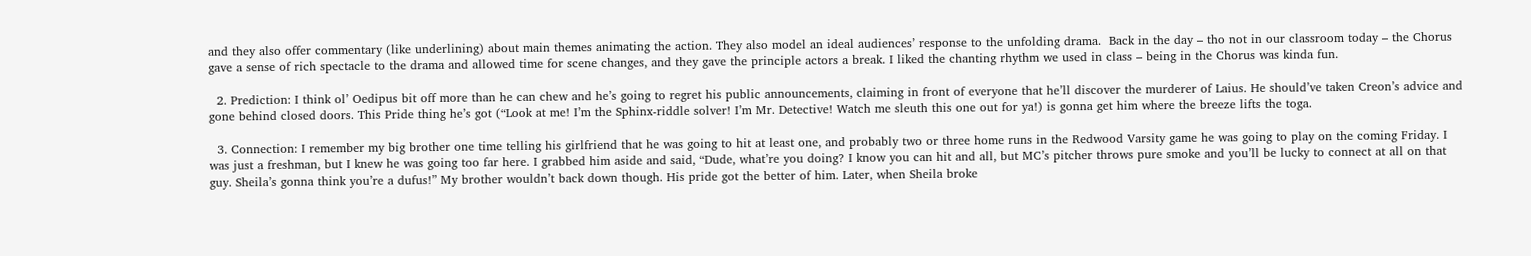and they also offer commentary (like underlining) about main themes animating the action. They also model an ideal audiences’ response to the unfolding drama.  Back in the day – tho not in our classroom today – the Chorus gave a sense of rich spectacle to the drama and allowed time for scene changes, and they gave the principle actors a break. I liked the chanting rhythm we used in class – being in the Chorus was kinda fun.

  2. Prediction: I think ol’ Oedipus bit off more than he can chew and he’s going to regret his public announcements, claiming in front of everyone that he’ll discover the murderer of Laius. He should’ve taken Creon’s advice and gone behind closed doors. This Pride thing he’s got (“Look at me! I’m the Sphinx-riddle solver! I’m Mr. Detective! Watch me sleuth this one out for ya!) is gonna get him where the breeze lifts the toga.

  3. Connection: I remember my big brother one time telling his girlfriend that he was going to hit at least one, and probably two or three home runs in the Redwood Varsity game he was going to play on the coming Friday. I was just a freshman, but I knew he was going too far here. I grabbed him aside and said, “Dude, what’re you doing? I know you can hit and all, but MC’s pitcher throws pure smoke and you’ll be lucky to connect at all on that guy. Sheila’s gonna think you’re a dufus!” My brother wouldn’t back down though. His pride got the better of him. Later, when Sheila broke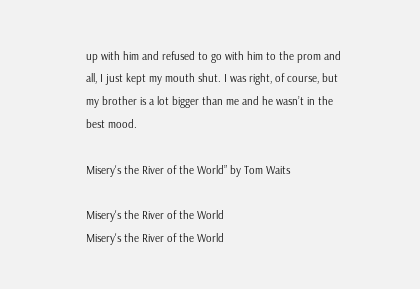up with him and refused to go with him to the prom and all, I just kept my mouth shut. I was right, of course, but my brother is a lot bigger than me and he wasn’t in the best mood.

Misery's the River of the World” by Tom Waits

Misery's the River of the World
Misery's the River of the World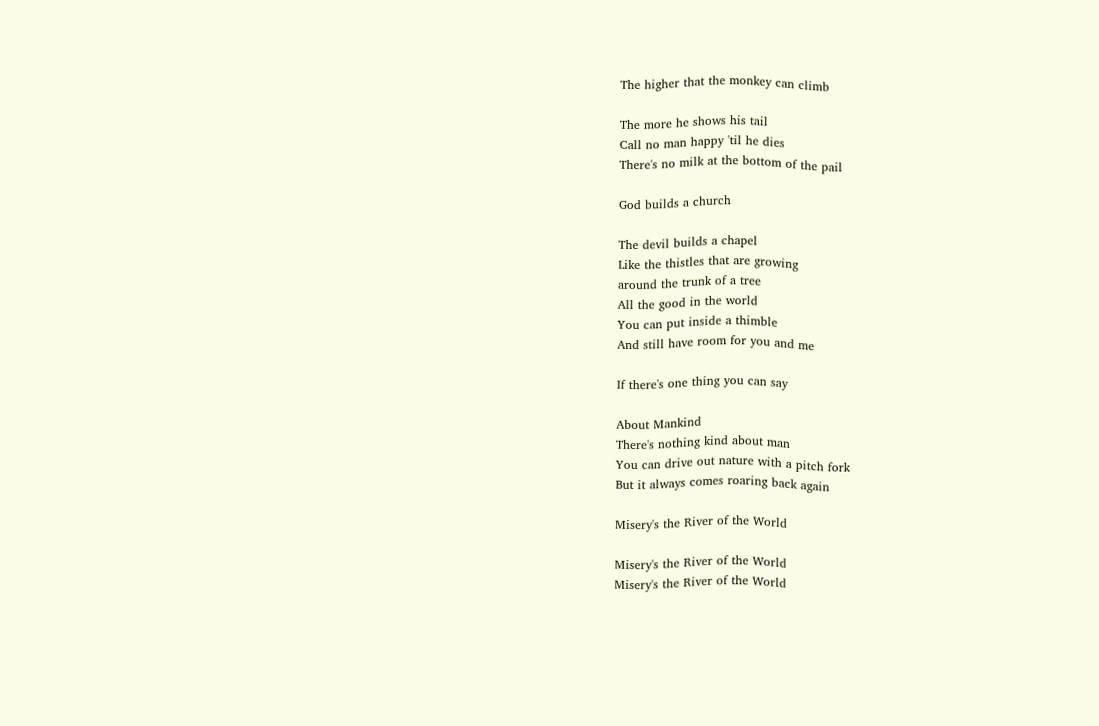The higher that the monkey can climb

The more he shows his tail
Call no man happy 'til he dies
There's no milk at the bottom of the pail

God builds a church

The devil builds a chapel
Like the thistles that are growing
around the trunk of a tree
All the good in the world
You can put inside a thimble
And still have room for you and me

If there's one thing you can say

About Mankind
There's nothing kind about man
You can drive out nature with a pitch fork
But it always comes roaring back again

Misery's the River of the World

Misery's the River of the World
Misery's the River of the World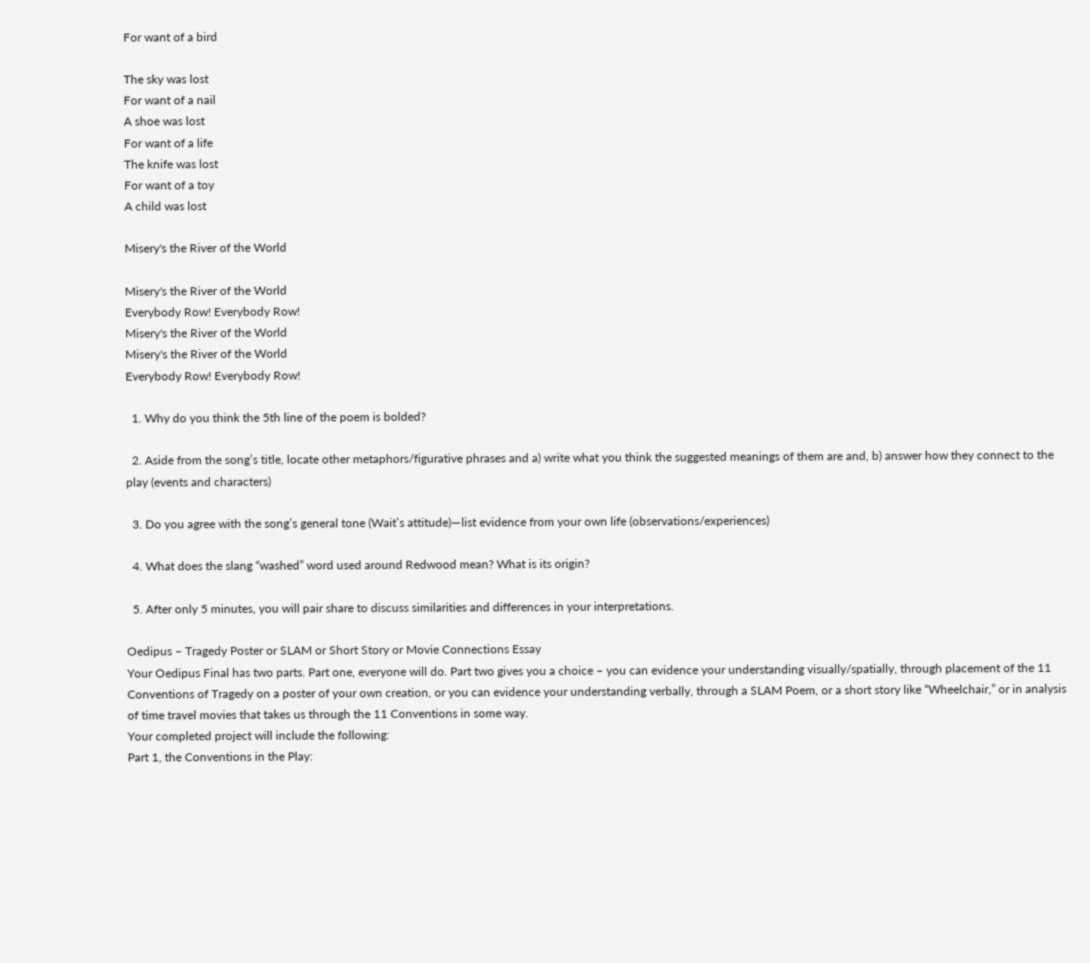For want of a bird

The sky was lost
For want of a nail
A shoe was lost
For want of a life
The knife was lost
For want of a toy
A child was lost

Misery's the River of the World

Misery's the River of the World
Everybody Row! Everybody Row!
Misery's the River of the World
Misery's the River of the World
Everybody Row! Everybody Row!

  1. Why do you think the 5th line of the poem is bolded?

  2. Aside from the song’s title, locate other metaphors/figurative phrases and a) write what you think the suggested meanings of them are and, b) answer how they connect to the play (events and characters)

  3. Do you agree with the song’s general tone (Wait’s attitude)—list evidence from your own life (observations/experiences)

  4. What does the slang “washed” word used around Redwood mean? What is its origin?

  5. After only 5 minutes, you will pair share to discuss similarities and differences in your interpretations.

Oedipus – Tragedy Poster or SLAM or Short Story or Movie Connections Essay
Your Oedipus Final has two parts. Part one, everyone will do. Part two gives you a choice – you can evidence your understanding visually/spatially, through placement of the 11 Conventions of Tragedy on a poster of your own creation, or you can evidence your understanding verbally, through a SLAM Poem, or a short story like “Wheelchair,” or in analysis of time travel movies that takes us through the 11 Conventions in some way.
Your completed project will include the following:
Part 1, the Conventions in the Play: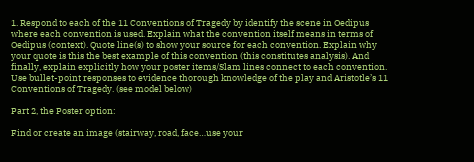1. Respond to each of the 11 Conventions of Tragedy by identify the scene in Oedipus where each convention is used. Explain what the convention itself means in terms of Oedipus (context). Quote line(s) to show your source for each convention. Explain why your quote is this the best example of this convention (this constitutes analysis). And finally, explain explicitly how your poster items/Slam lines connect to each convention. Use bullet-point responses to evidence thorough knowledge of the play and Aristotle’s 11 Conventions of Tragedy. (see model below)

Part 2, the Poster option:

Find or create an image (stairway, road, face…use your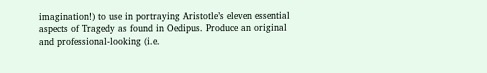imagination!) to use in portraying Aristotle’s eleven essential aspects of Tragedy as found in Oedipus. Produce an original and professional-looking (i.e.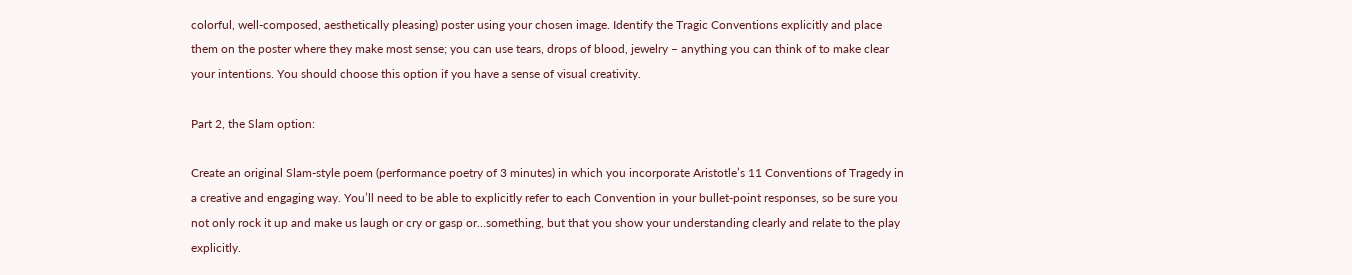colorful, well-composed, aesthetically pleasing) poster using your chosen image. Identify the Tragic Conventions explicitly and place them on the poster where they make most sense; you can use tears, drops of blood, jewelry – anything you can think of to make clear your intentions. You should choose this option if you have a sense of visual creativity.

Part 2, the Slam option:

Create an original Slam-style poem (performance poetry of 3 minutes) in which you incorporate Aristotle’s 11 Conventions of Tragedy in a creative and engaging way. You’ll need to be able to explicitly refer to each Convention in your bullet-point responses, so be sure you not only rock it up and make us laugh or cry or gasp or…something, but that you show your understanding clearly and relate to the play explicitly.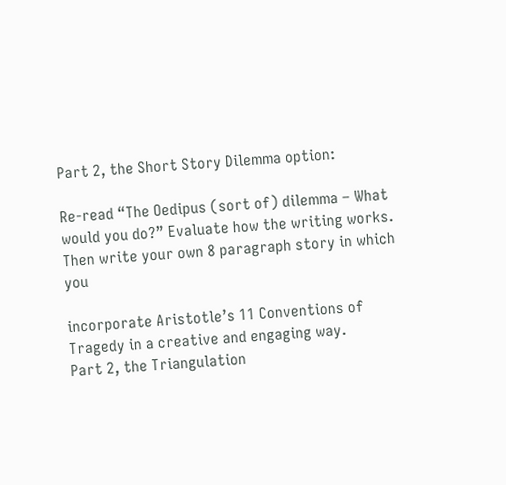Part 2, the Short Story Dilemma option:

Re-read “The Oedipus (sort of) dilemma – What would you do?” Evaluate how the writing works. Then write your own 8 paragraph story in which you

incorporate Aristotle’s 11 Conventions of Tragedy in a creative and engaging way.
Part 2, the Triangulation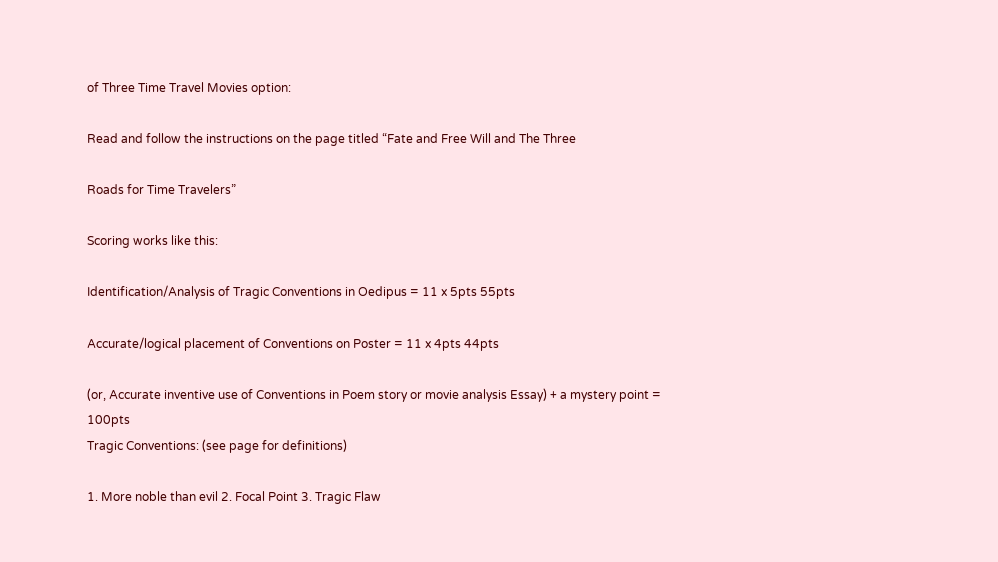of Three Time Travel Movies option:

Read and follow the instructions on the page titled “Fate and Free Will and The Three

Roads for Time Travelers”

Scoring works like this:

Identification/Analysis of Tragic Conventions in Oedipus = 11 x 5pts 55pts

Accurate/logical placement of Conventions on Poster = 11 x 4pts 44pts

(or, Accurate inventive use of Conventions in Poem story or movie analysis Essay) + a mystery point = 100pts
Tragic Conventions: (see page for definitions)

1. More noble than evil 2. Focal Point 3. Tragic Flaw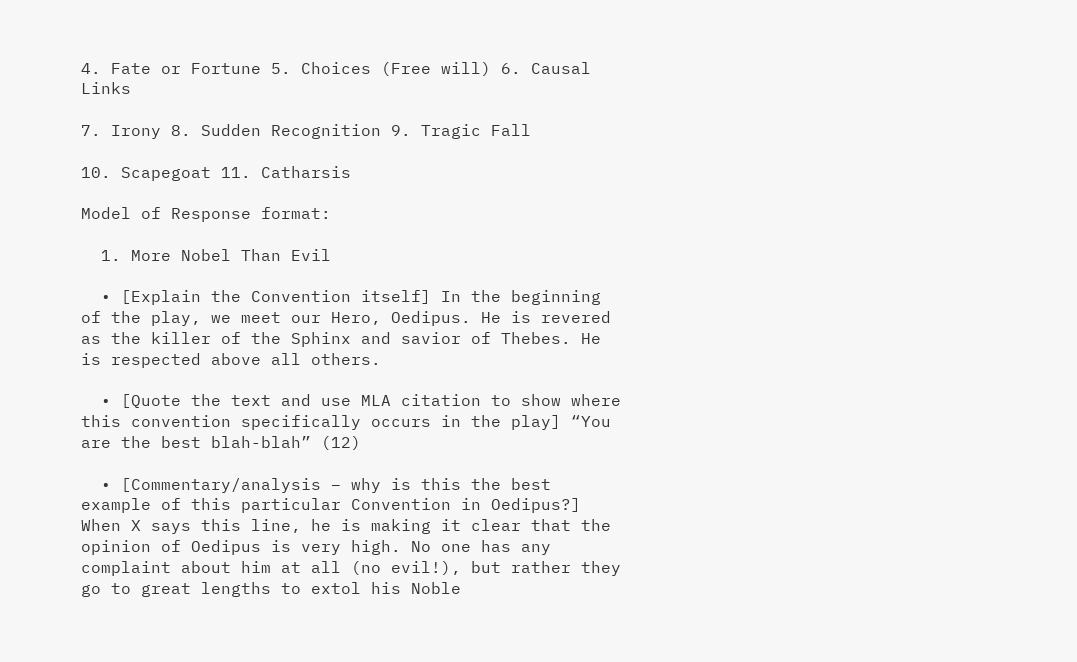4. Fate or Fortune 5. Choices (Free will) 6. Causal Links

7. Irony 8. Sudden Recognition 9. Tragic Fall

10. Scapegoat 11. Catharsis

Model of Response format:

  1. More Nobel Than Evil

  • [Explain the Convention itself] In the beginning of the play, we meet our Hero, Oedipus. He is revered as the killer of the Sphinx and savior of Thebes. He is respected above all others.

  • [Quote the text and use MLA citation to show where this convention specifically occurs in the play] “You are the best blah-blah” (12)

  • [Commentary/analysis – why is this the best example of this particular Convention in Oedipus?] When X says this line, he is making it clear that the opinion of Oedipus is very high. No one has any complaint about him at all (no evil!), but rather they go to great lengths to extol his Noble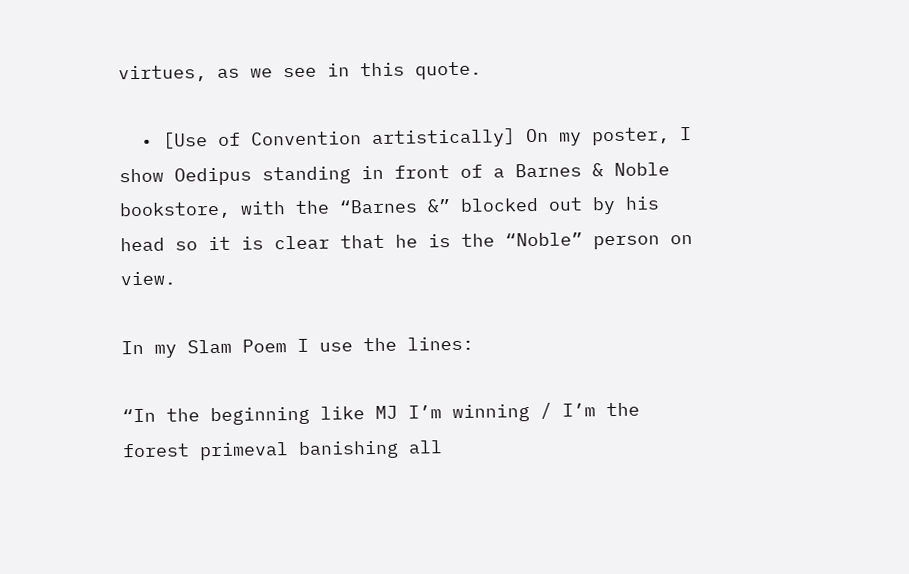virtues, as we see in this quote.

  • [Use of Convention artistically] On my poster, I show Oedipus standing in front of a Barnes & Noble bookstore, with the “Barnes &” blocked out by his head so it is clear that he is the “Noble” person on view.

In my Slam Poem I use the lines:

“In the beginning like MJ I’m winning / I’m the forest primeval banishing all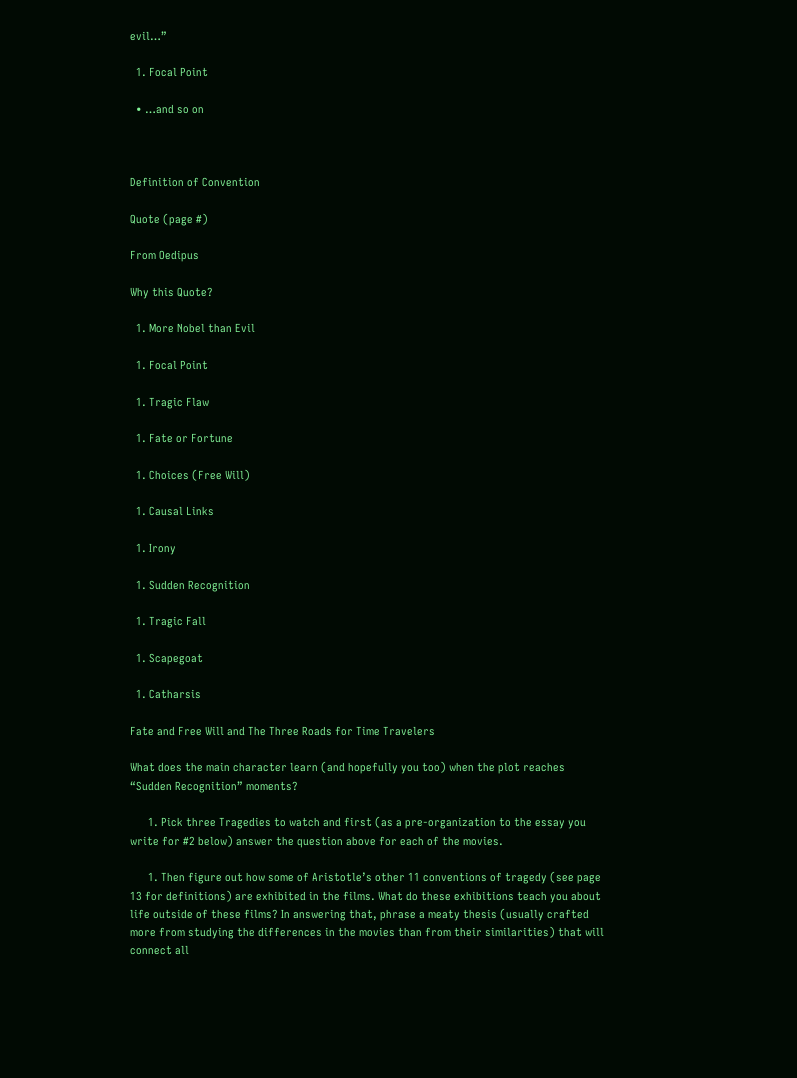evil…”

  1. Focal Point

  • …and so on



Definition of Convention

Quote (page #)

From Oedipus

Why this Quote?

  1. More Nobel than Evil

  1. Focal Point

  1. Tragic Flaw

  1. Fate or Fortune

  1. Choices (Free Will)

  1. Causal Links

  1. Irony

  1. Sudden Recognition

  1. Tragic Fall

  1. Scapegoat

  1. Catharsis

Fate and Free Will and The Three Roads for Time Travelers

What does the main character learn (and hopefully you too) when the plot reaches “Sudden Recognition” moments?

      1. Pick three Tragedies to watch and first (as a pre-organization to the essay you write for #2 below) answer the question above for each of the movies.

      1. Then figure out how some of Aristotle’s other 11 conventions of tragedy (see page 13 for definitions) are exhibited in the films. What do these exhibitions teach you about life outside of these films? In answering that, phrase a meaty thesis (usually crafted more from studying the differences in the movies than from their similarities) that will connect all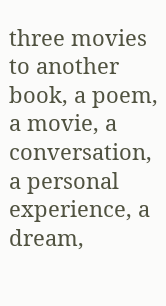three movies to another book, a poem, a movie, a conversation, a personal experience, a dream,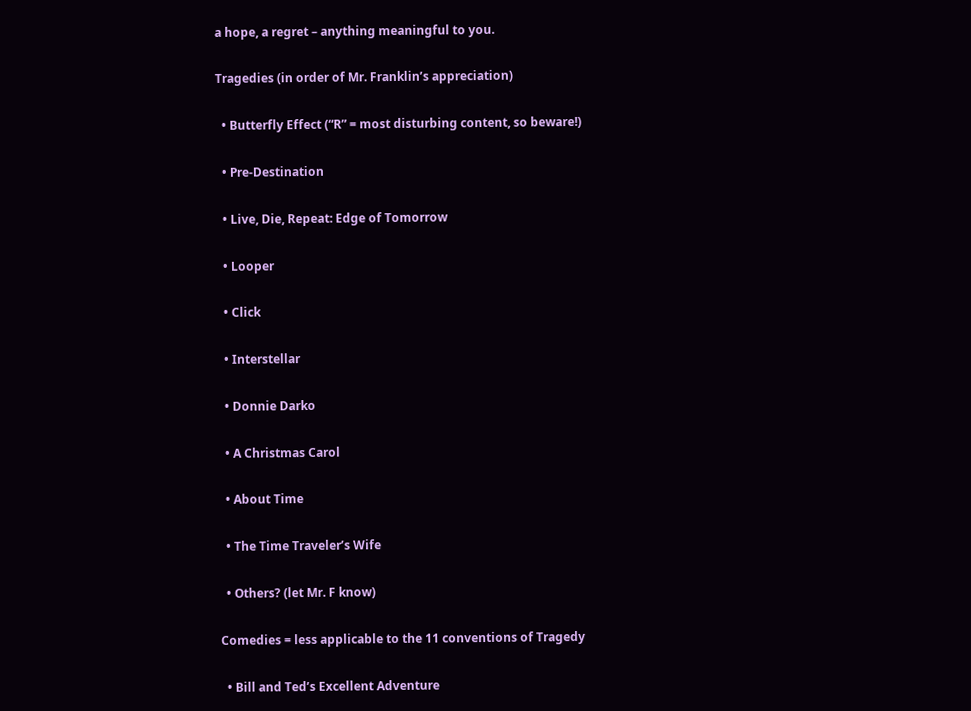a hope, a regret – anything meaningful to you.

Tragedies (in order of Mr. Franklin’s appreciation)

  • Butterfly Effect (“R” = most disturbing content, so beware!)

  • Pre-Destination

  • Live, Die, Repeat: Edge of Tomorrow

  • Looper

  • Click

  • Interstellar

  • Donnie Darko

  • A Christmas Carol

  • About Time

  • The Time Traveler’s Wife

  • Others? (let Mr. F know)

Comedies = less applicable to the 11 conventions of Tragedy

  • Bill and Ted’s Excellent Adventure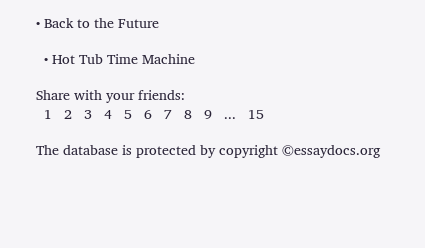• Back to the Future

  • Hot Tub Time Machine

Share with your friends:
  1   2   3   4   5   6   7   8   9   ...   15

The database is protected by copyright ©essaydocs.org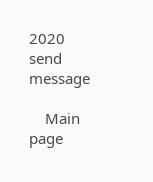2020
send message

    Main page